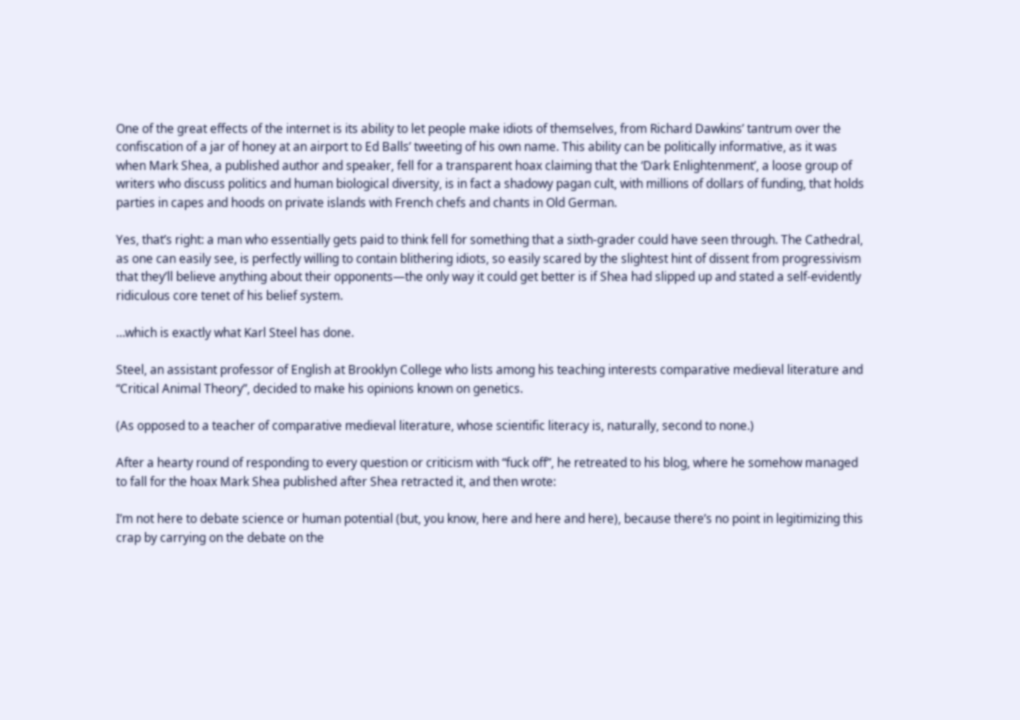One of the great effects of the internet is its ability to let people make idiots of themselves, from Richard Dawkins’ tantrum over the confiscation of a jar of honey at an airport to Ed Balls’ tweeting of his own name. This ability can be politically informative, as it was when Mark Shea, a published author and speaker, fell for a transparent hoax claiming that the ‘Dark Enlightenment’, a loose group of writers who discuss politics and human biological diversity, is in fact a shadowy pagan cult, with millions of dollars of funding, that holds parties in capes and hoods on private islands with French chefs and chants in Old German.

Yes, that’s right: a man who essentially gets paid to think fell for something that a sixth-grader could have seen through. The Cathedral, as one can easily see, is perfectly willing to contain blithering idiots, so easily scared by the slightest hint of dissent from progressivism that they’ll believe anything about their opponents—the only way it could get better is if Shea had slipped up and stated a self-evidently ridiculous core tenet of his belief system.

…which is exactly what Karl Steel has done.

Steel, an assistant professor of English at Brooklyn College who lists among his teaching interests comparative medieval literature and “Critical Animal Theory”, decided to make his opinions known on genetics.

(As opposed to a teacher of comparative medieval literature, whose scientific literacy is, naturally, second to none.)

After a hearty round of responding to every question or criticism with “fuck off”, he retreated to his blog, where he somehow managed to fall for the hoax Mark Shea published after Shea retracted it, and then wrote:

I’m not here to debate science or human potential (but, you know, here and here and here), because there’s no point in legitimizing this crap by carrying on the debate on the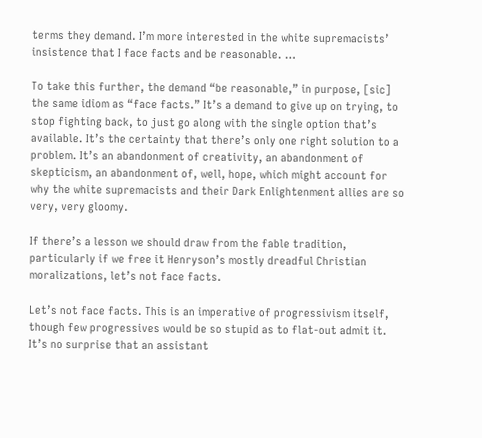terms they demand. I’m more interested in the white supremacists’ insistence that I face facts and be reasonable. …

To take this further, the demand “be reasonable,” in purpose, [sic] the same idiom as “face facts.” It’s a demand to give up on trying, to stop fighting back, to just go along with the single option that’s available. It’s the certainty that there’s only one right solution to a problem. It’s an abandonment of creativity, an abandonment of skepticism, an abandonment of, well, hope, which might account for why the white supremacists and their Dark Enlightenment allies are so very, very gloomy.

If there’s a lesson we should draw from the fable tradition, particularly if we free it Henryson’s mostly dreadful Christian moralizations, let’s not face facts.

Let’s not face facts. This is an imperative of progressivism itself, though few progressives would be so stupid as to flat-out admit it. It’s no surprise that an assistant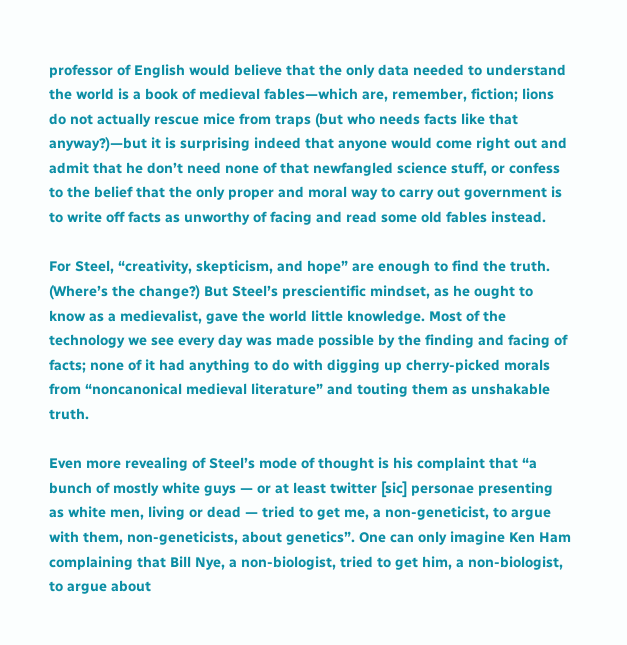professor of English would believe that the only data needed to understand the world is a book of medieval fables—which are, remember, fiction; lions do not actually rescue mice from traps (but who needs facts like that anyway?)—but it is surprising indeed that anyone would come right out and admit that he don’t need none of that newfangled science stuff, or confess to the belief that the only proper and moral way to carry out government is to write off facts as unworthy of facing and read some old fables instead.

For Steel, “creativity, skepticism, and hope” are enough to find the truth. (Where’s the change?) But Steel’s prescientific mindset, as he ought to know as a medievalist, gave the world little knowledge. Most of the technology we see every day was made possible by the finding and facing of facts; none of it had anything to do with digging up cherry-picked morals from “noncanonical medieval literature” and touting them as unshakable truth.

Even more revealing of Steel’s mode of thought is his complaint that “a bunch of mostly white guys — or at least twitter [sic] personae presenting as white men, living or dead — tried to get me, a non-geneticist, to argue with them, non-geneticists, about genetics”. One can only imagine Ken Ham complaining that Bill Nye, a non-biologist, tried to get him, a non-biologist, to argue about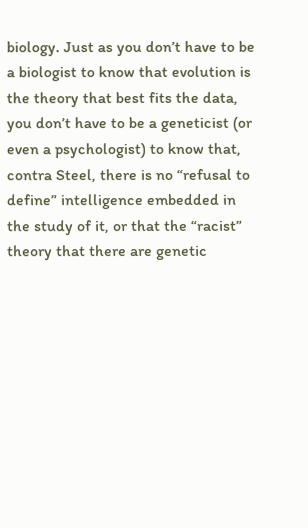biology. Just as you don’t have to be a biologist to know that evolution is the theory that best fits the data, you don’t have to be a geneticist (or even a psychologist) to know that, contra Steel, there is no “refusal to define” intelligence embedded in the study of it, or that the “racist” theory that there are genetic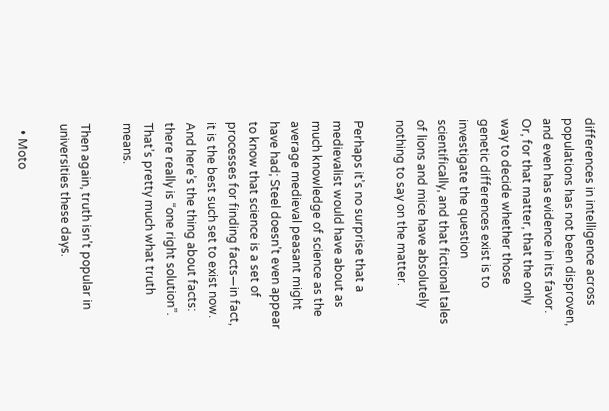differences in intelligence across populations has not been disproven, and even has evidence in its favor. Or, for that matter, that the only way to decide whether those genetic differences exist is to investigate the question scientifically, and that fictional tales of lions and mice have absolutely nothing to say on the matter.

Perhaps it’s no surprise that a medievalist would have about as much knowledge of science as the average medieval peasant might have had; Steel doesn’t even appear to know that science is a set of processes for finding facts—in fact, it is the best such set to exist now. And here’s the thing about facts: there really is “one right solution”. That’s pretty much what truth means.

Then again, truth isn’t popular in universities these days.

  • Moto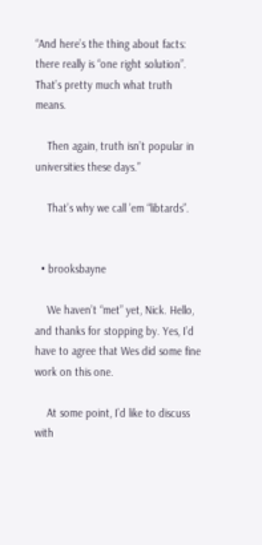“And here’s the thing about facts: there really is “one right solution”. That’s pretty much what truth means.

    Then again, truth isn’t popular in universities these days.”

    That’s why we call ’em “libtards”.


  • brooksbayne

    We haven’t “met” yet, Nick. Hello, and thanks for stopping by. Yes, I’d have to agree that Wes did some fine work on this one.

    At some point, I’d like to discuss with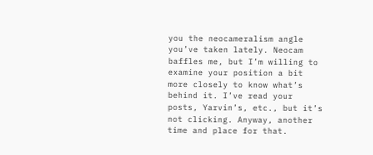you the neocameralism angle you’ve taken lately. Neocam baffles me, but I’m willing to examine your position a bit more closely to know what’s behind it. I’ve read your posts, Yarvin’s, etc., but it’s not clicking. Anyway, another time and place for that.